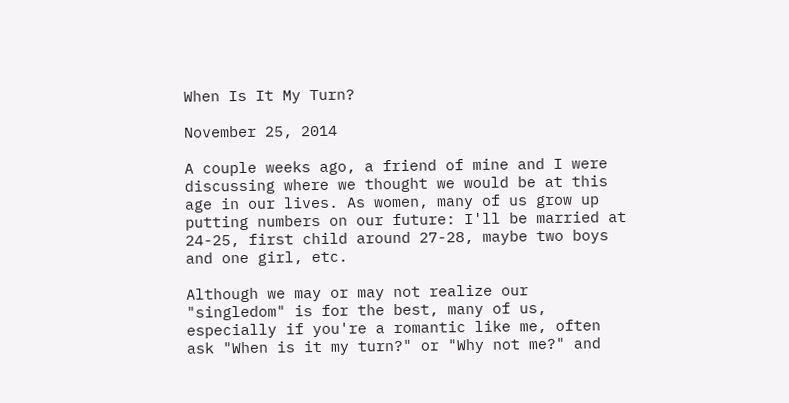When Is It My Turn?

November 25, 2014

A couple weeks ago, a friend of mine and I were discussing where we thought we would be at this age in our lives. As women, many of us grow up putting numbers on our future: I'll be married at 24-25, first child around 27-28, maybe two boys and one girl, etc.

Although we may or may not realize our "singledom" is for the best, many of us, especially if you're a romantic like me, often ask "When is it my turn?" or "Why not me?" and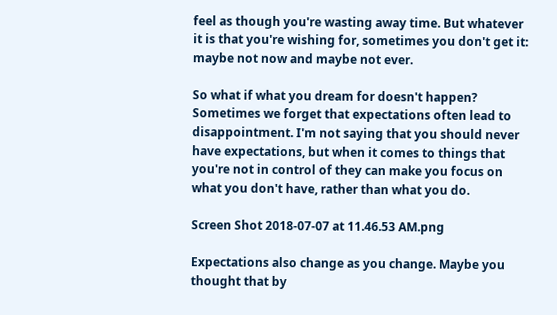feel as though you're wasting away time. But whatever it is that you're wishing for, sometimes you don't get it: maybe not now and maybe not ever.

So what if what you dream for doesn't happen? Sometimes we forget that expectations often lead to disappointment. I'm not saying that you should never have expectations, but when it comes to things that you're not in control of they can make you focus on what you don't have, rather than what you do.

Screen Shot 2018-07-07 at 11.46.53 AM.png

Expectations also change as you change. Maybe you thought that by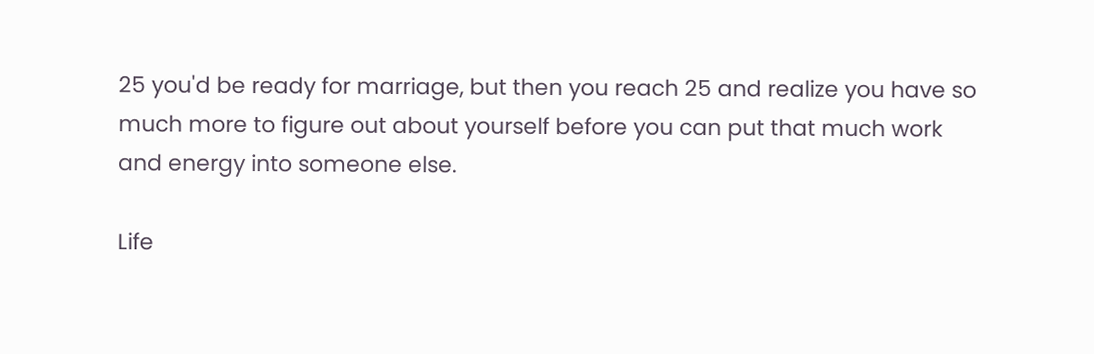25 you'd be ready for marriage, but then you reach 25 and realize you have so much more to figure out about yourself before you can put that much work and energy into someone else.

Life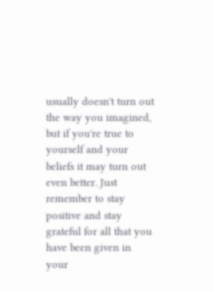usually doesn't turn out the way you imagined, but if you're true to yourself and your beliefs it may turn out even better. Just remember to stay positive and stay grateful for all that you have been given in your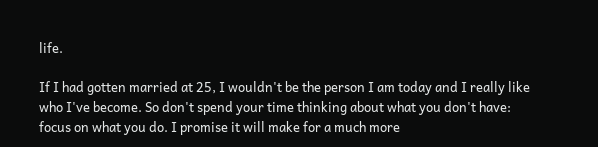life.

If I had gotten married at 25, I wouldn't be the person I am today and I really like who I've become. So don't spend your time thinking about what you don't have: focus on what you do. I promise it will make for a much more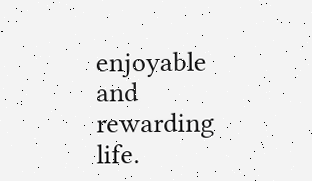enjoyable and rewarding life.